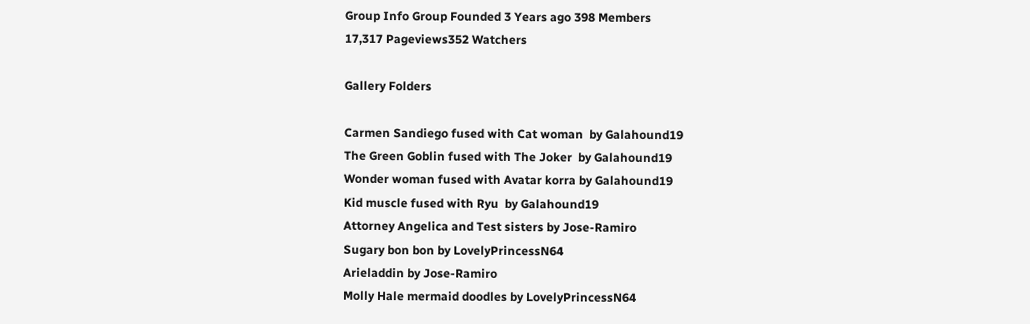Group Info Group Founded 3 Years ago 398 Members
17,317 Pageviews352 Watchers

Gallery Folders

Carmen Sandiego fused with Cat woman  by Galahound19
The Green Goblin fused with The Joker  by Galahound19
Wonder woman fused with Avatar korra by Galahound19
Kid muscle fused with Ryu  by Galahound19
Attorney Angelica and Test sisters by Jose-Ramiro
Sugary bon bon by LovelyPrincessN64
Arieladdin by Jose-Ramiro
Molly Hale mermaid doodles by LovelyPrincessN64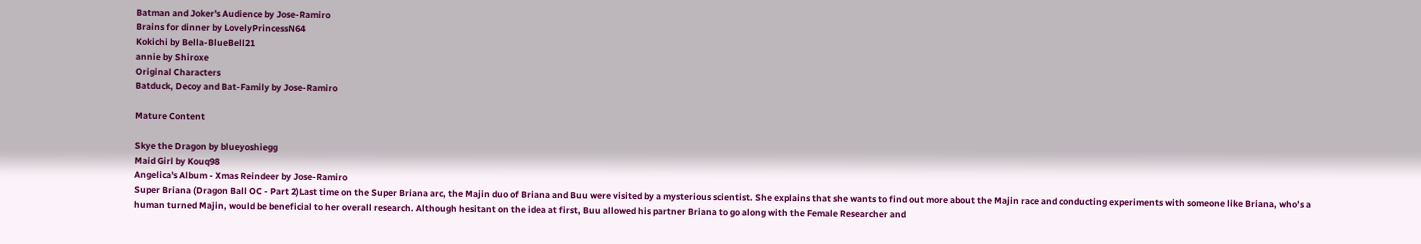Batman and Joker's Audience by Jose-Ramiro
Brains for dinner by LovelyPrincessN64
Kokichi by Bella-BlueBell21
annie by Shiroxe
Original Characters
Batduck, Decoy and Bat-Family by Jose-Ramiro

Mature Content

Skye the Dragon by blueyoshiegg
Maid Girl by Kouq98
Angelica's Album - Xmas Reindeer by Jose-Ramiro
Super Briana (Dragon Ball OC - Part 2)Last time on the Super Briana arc, the Majin duo of Briana and Buu were visited by a mysterious scientist. She explains that she wants to find out more about the Majin race and conducting experiments with someone like Briana, who’s a human turned Majin, would be beneficial to her overall research. Although hesitant on the idea at first, Buu allowed his partner Briana to go along with the Female Researcher and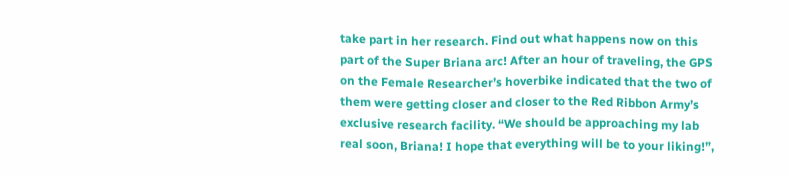take part in her research. Find out what happens now on this part of the Super Briana arc! After an hour of traveling, the GPS on the Female Researcher’s hoverbike indicated that the two of them were getting closer and closer to the Red Ribbon Army’s exclusive research facility. “We should be approaching my lab real soon, Briana! I hope that everything will be to your liking!”,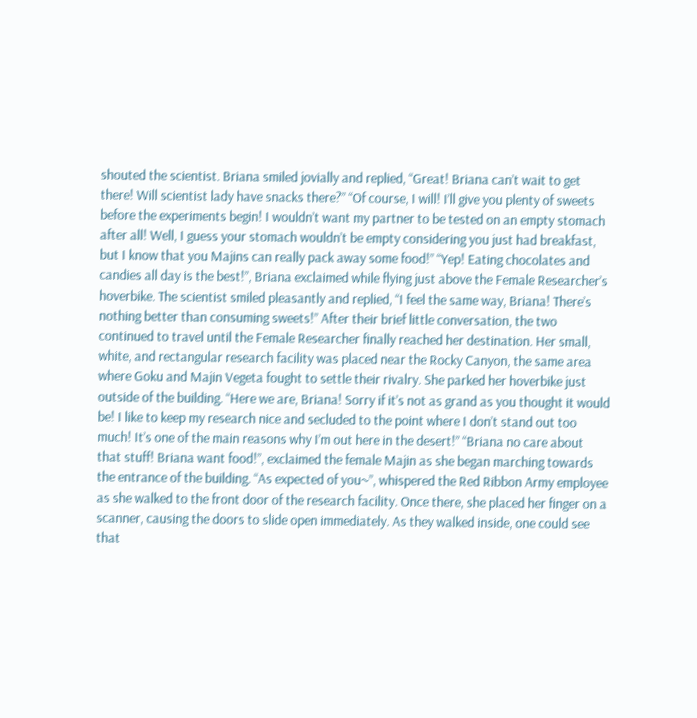shouted the scientist. Briana smiled jovially and replied, “Great! Briana can’t wait to get there! Will scientist lady have snacks there?” “Of course, I will! I’ll give you plenty of sweets before the experiments begin! I wouldn’t want my partner to be tested on an empty stomach after all! Well, I guess your stomach wouldn’t be empty considering you just had breakfast, but I know that you Majins can really pack away some food!” “Yep! Eating chocolates and candies all day is the best!”, Briana exclaimed while flying just above the Female Researcher’s hoverbike. The scientist smiled pleasantly and replied, “I feel the same way, Briana! There’s nothing better than consuming sweets!” After their brief little conversation, the two continued to travel until the Female Researcher finally reached her destination. Her small, white, and rectangular research facility was placed near the Rocky Canyon, the same area where Goku and Majin Vegeta fought to settle their rivalry. She parked her hoverbike just outside of the building. “Here we are, Briana! Sorry if it’s not as grand as you thought it would be! I like to keep my research nice and secluded to the point where I don’t stand out too much! It’s one of the main reasons why I’m out here in the desert!” “Briana no care about that stuff! Briana want food!”, exclaimed the female Majin as she began marching towards the entrance of the building. “As expected of you~”, whispered the Red Ribbon Army employee as she walked to the front door of the research facility. Once there, she placed her finger on a scanner, causing the doors to slide open immediately. As they walked inside, one could see that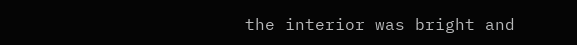the interior was bright and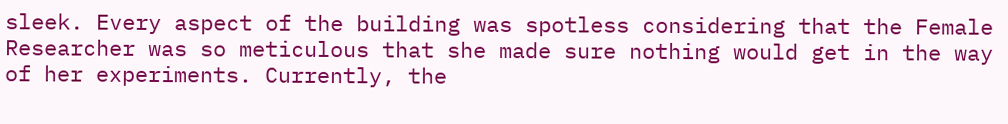sleek. Every aspect of the building was spotless considering that the Female Researcher was so meticulous that she made sure nothing would get in the way of her experiments. Currently, the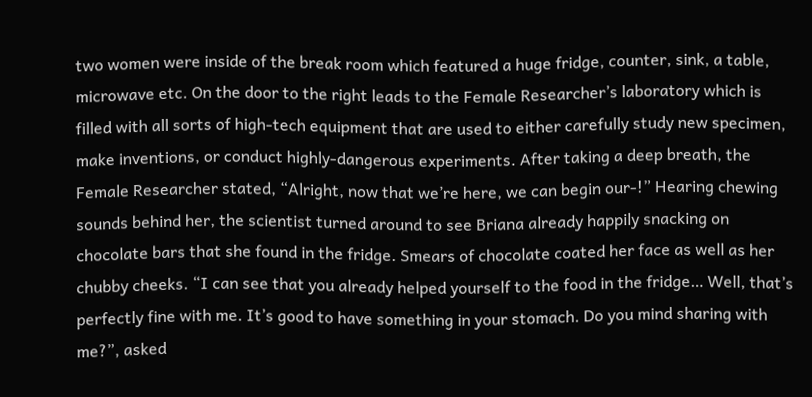two women were inside of the break room which featured a huge fridge, counter, sink, a table, microwave etc. On the door to the right leads to the Female Researcher’s laboratory which is filled with all sorts of high-tech equipment that are used to either carefully study new specimen, make inventions, or conduct highly-dangerous experiments. After taking a deep breath, the Female Researcher stated, “Alright, now that we’re here, we can begin our-!” Hearing chewing sounds behind her, the scientist turned around to see Briana already happily snacking on chocolate bars that she found in the fridge. Smears of chocolate coated her face as well as her chubby cheeks. “I can see that you already helped yourself to the food in the fridge… Well, that’s perfectly fine with me. It’s good to have something in your stomach. Do you mind sharing with me?”, asked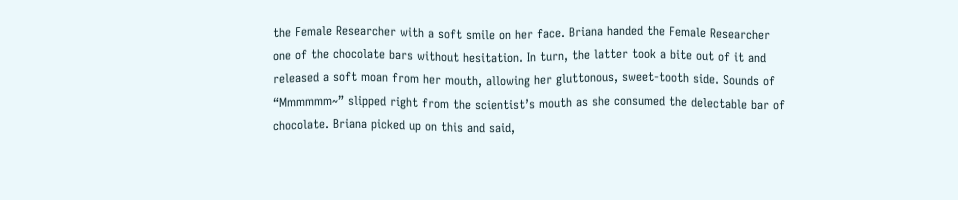the Female Researcher with a soft smile on her face. Briana handed the Female Researcher one of the chocolate bars without hesitation. In turn, the latter took a bite out of it and released a soft moan from her mouth, allowing her gluttonous, sweet-tooth side. Sounds of “Mmmmmm~” slipped right from the scientist’s mouth as she consumed the delectable bar of chocolate. Briana picked up on this and said,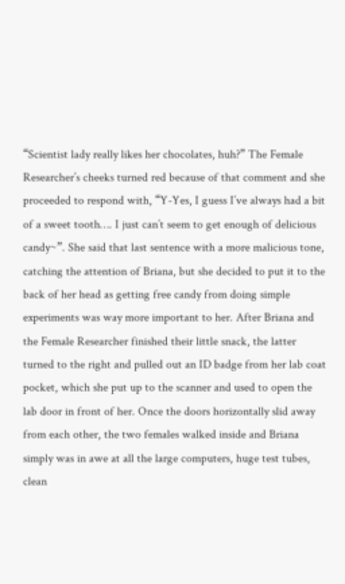“Scientist lady really likes her chocolates, huh?” The Female Researcher’s cheeks turned red because of that comment and she proceeded to respond with, “Y-Yes, I guess I’ve always had a bit of a sweet tooth…. I just can’t seem to get enough of delicious candy~”. She said that last sentence with a more malicious tone, catching the attention of Briana, but she decided to put it to the back of her head as getting free candy from doing simple experiments was way more important to her. After Briana and the Female Researcher finished their little snack, the latter turned to the right and pulled out an ID badge from her lab coat pocket, which she put up to the scanner and used to open the lab door in front of her. Once the doors horizontally slid away from each other, the two females walked inside and Briana simply was in awe at all the large computers, huge test tubes, clean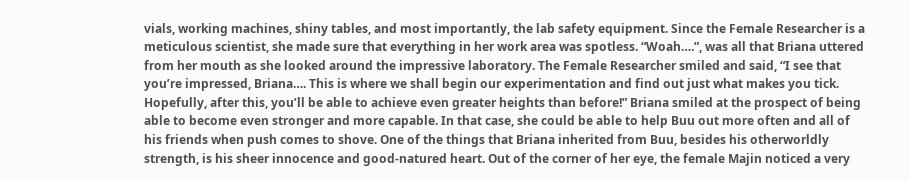vials, working machines, shiny tables, and most importantly, the lab safety equipment. Since the Female Researcher is a meticulous scientist, she made sure that everything in her work area was spotless. “Woah….”, was all that Briana uttered from her mouth as she looked around the impressive laboratory. The Female Researcher smiled and said, “I see that you’re impressed, Briana…. This is where we shall begin our experimentation and find out just what makes you tick. Hopefully, after this, you’ll be able to achieve even greater heights than before!” Briana smiled at the prospect of being able to become even stronger and more capable. In that case, she could be able to help Buu out more often and all of his friends when push comes to shove. One of the things that Briana inherited from Buu, besides his otherworldly strength, is his sheer innocence and good-natured heart. Out of the corner of her eye, the female Majin noticed a very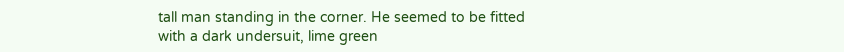tall man standing in the corner. He seemed to be fitted with a dark undersuit, lime green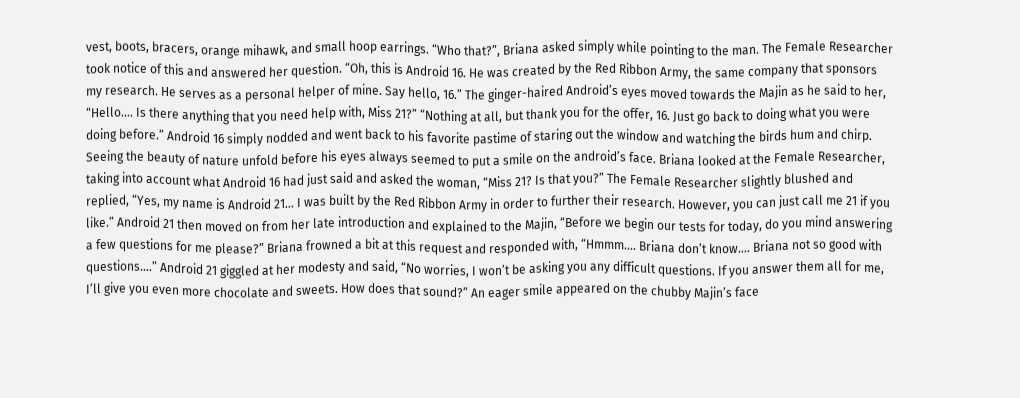vest, boots, bracers, orange mihawk, and small hoop earrings. “Who that?”, Briana asked simply while pointing to the man. The Female Researcher took notice of this and answered her question. “Oh, this is Android 16. He was created by the Red Ribbon Army, the same company that sponsors my research. He serves as a personal helper of mine. Say hello, 16.” The ginger-haired Android’s eyes moved towards the Majin as he said to her, “Hello…. Is there anything that you need help with, Miss 21?” “Nothing at all, but thank you for the offer, 16. Just go back to doing what you were doing before.” Android 16 simply nodded and went back to his favorite pastime of staring out the window and watching the birds hum and chirp. Seeing the beauty of nature unfold before his eyes always seemed to put a smile on the android’s face. Briana looked at the Female Researcher, taking into account what Android 16 had just said and asked the woman, “Miss 21? Is that you?” The Female Researcher slightly blushed and replied, “Yes, my name is Android 21… I was built by the Red Ribbon Army in order to further their research. However, you can just call me 21 if you like.” Android 21 then moved on from her late introduction and explained to the Majin, “Before we begin our tests for today, do you mind answering a few questions for me please?” Briana frowned a bit at this request and responded with, “Hmmm…. Briana don’t know…. Briana not so good with questions….” Android 21 giggled at her modesty and said, “No worries, I won’t be asking you any difficult questions. If you answer them all for me, I’ll give you even more chocolate and sweets. How does that sound?” An eager smile appeared on the chubby Majin’s face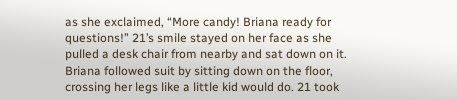as she exclaimed, “More candy! Briana ready for questions!” 21’s smile stayed on her face as she pulled a desk chair from nearby and sat down on it. Briana followed suit by sitting down on the floor, crossing her legs like a little kid would do. 21 took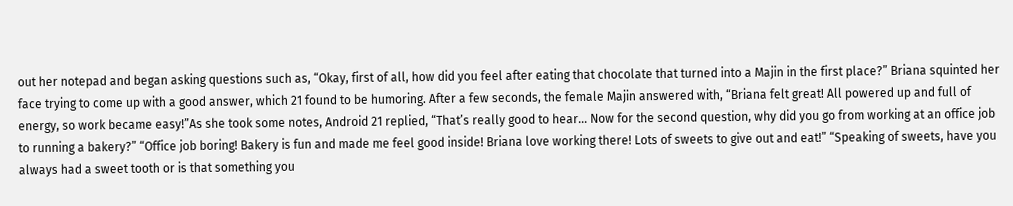out her notepad and began asking questions such as, “Okay, first of all, how did you feel after eating that chocolate that turned into a Majin in the first place?” Briana squinted her face trying to come up with a good answer, which 21 found to be humoring. After a few seconds, the female Majin answered with, “Briana felt great! All powered up and full of energy, so work became easy!”As she took some notes, Android 21 replied, “That’s really good to hear… Now for the second question, why did you go from working at an office job to running a bakery?” “Office job boring! Bakery is fun and made me feel good inside! Briana love working there! Lots of sweets to give out and eat!” “Speaking of sweets, have you always had a sweet tooth or is that something you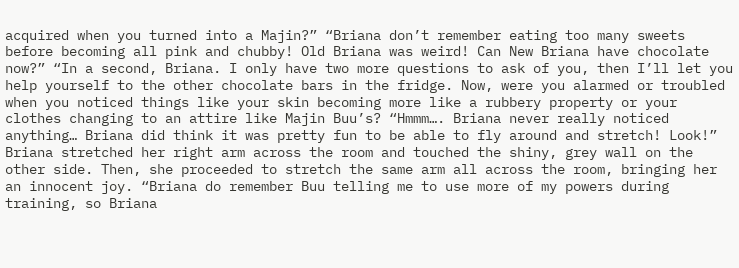acquired when you turned into a Majin?” “Briana don’t remember eating too many sweets before becoming all pink and chubby! Old Briana was weird! Can New Briana have chocolate now?” “In a second, Briana. I only have two more questions to ask of you, then I’ll let you help yourself to the other chocolate bars in the fridge. Now, were you alarmed or troubled when you noticed things like your skin becoming more like a rubbery property or your clothes changing to an attire like Majin Buu’s? “Hmmm…. Briana never really noticed anything… Briana did think it was pretty fun to be able to fly around and stretch! Look!” Briana stretched her right arm across the room and touched the shiny, grey wall on the other side. Then, she proceeded to stretch the same arm all across the room, bringing her an innocent joy. “Briana do remember Buu telling me to use more of my powers during training, so Briana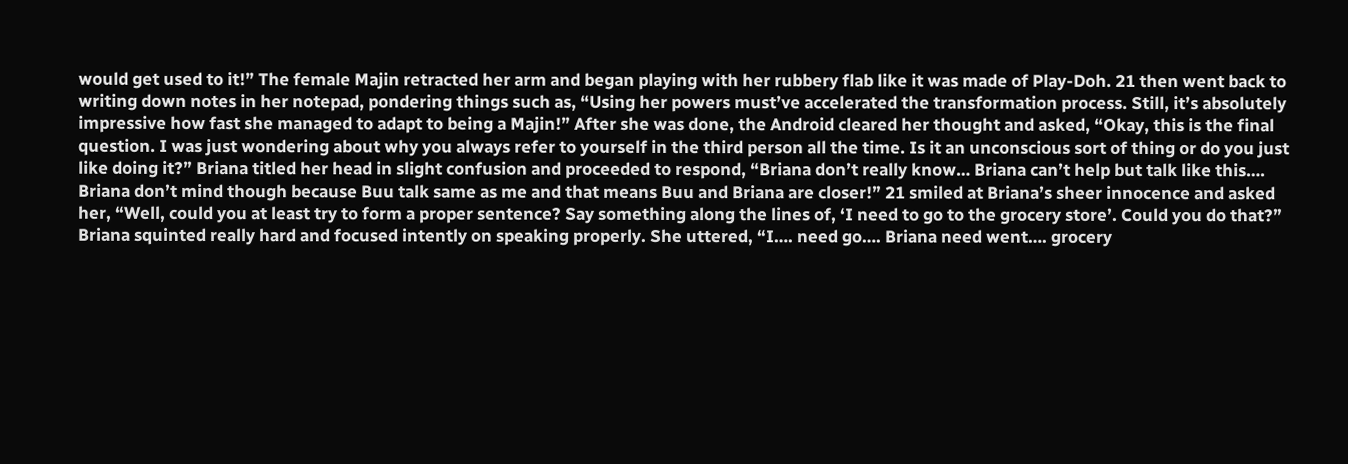would get used to it!” The female Majin retracted her arm and began playing with her rubbery flab like it was made of Play-Doh. 21 then went back to writing down notes in her notepad, pondering things such as, “Using her powers must’ve accelerated the transformation process. Still, it’s absolutely impressive how fast she managed to adapt to being a Majin!” After she was done, the Android cleared her thought and asked, “Okay, this is the final question. I was just wondering about why you always refer to yourself in the third person all the time. Is it an unconscious sort of thing or do you just like doing it?” Briana titled her head in slight confusion and proceeded to respond, “Briana don’t really know… Briana can’t help but talk like this…. Briana don’t mind though because Buu talk same as me and that means Buu and Briana are closer!” 21 smiled at Briana’s sheer innocence and asked her, “Well, could you at least try to form a proper sentence? Say something along the lines of, ‘I need to go to the grocery store’. Could you do that?” Briana squinted really hard and focused intently on speaking properly. She uttered, “I…. need go…. Briana need went…. grocery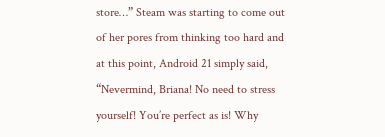store…” Steam was starting to come out of her pores from thinking too hard and at this point, Android 21 simply said, “Nevermind, Briana! No need to stress yourself! You’re perfect as is! Why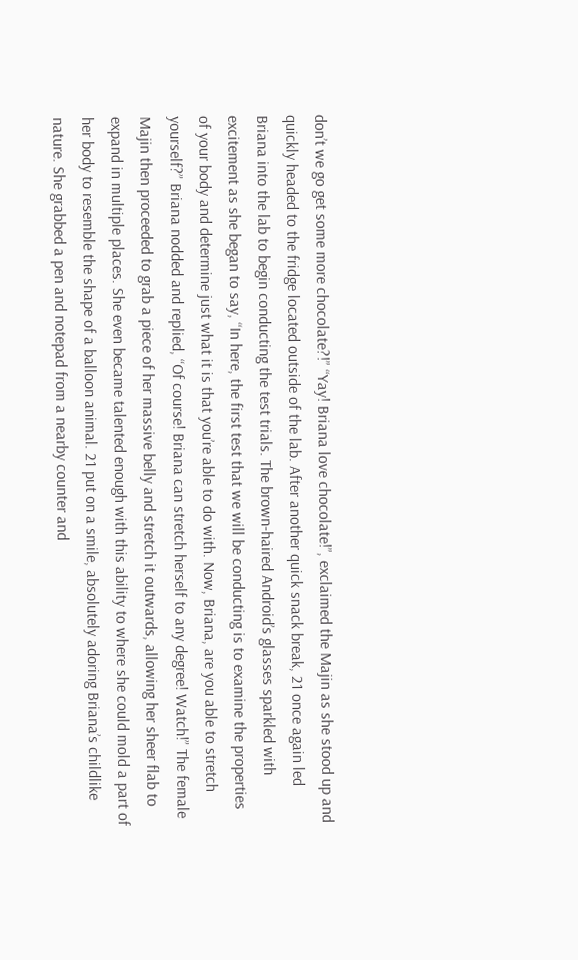don’t we go get some more chocolate?!” “Yay! Briana love chocolate!”, exclaimed the Majin as she stood up and quickly headed to the fridge located outside of the lab. After another quick snack break, 21 once again led Briana into the lab to begin conducting the test trials. The brown-haired Android’s glasses sparkled with excitement as she began to say, “In here, the first test that we will be conducting is to examine the properties of your body and determine just what it is that you’re able to do with. Now, Briana, are you able to stretch yourself?” Briana nodded and replied, “Of course! Briana can stretch herself to any degree! Watch!” The female Majin then proceeded to grab a piece of her massive belly and stretch it outwards, allowing her sheer flab to expand in multiple places. She even became talented enough with this ability to where she could mold a part of her body to resemble the shape of a balloon animal. 21 put on a smile, absolutely adoring Briana’s childlike nature. She grabbed a pen and notepad from a nearby counter and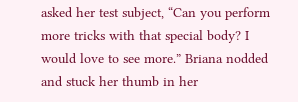asked her test subject, “Can you perform more tricks with that special body? I would love to see more.” Briana nodded and stuck her thumb in her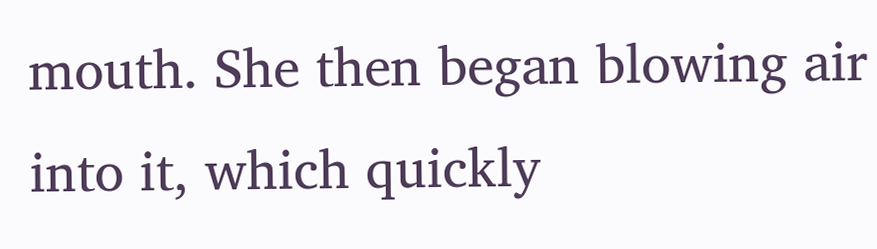mouth. She then began blowing air into it, which quickly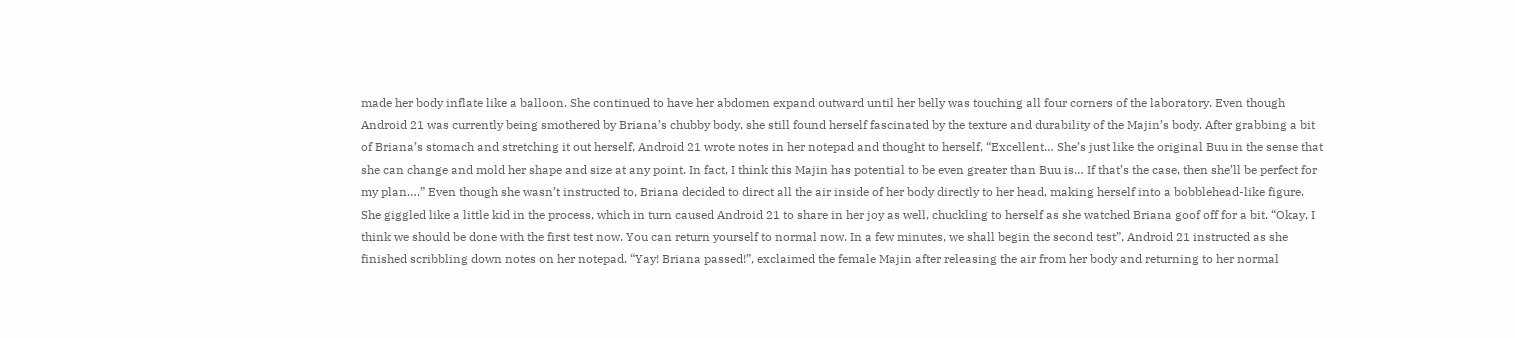made her body inflate like a balloon. She continued to have her abdomen expand outward until her belly was touching all four corners of the laboratory. Even though Android 21 was currently being smothered by Briana’s chubby body, she still found herself fascinated by the texture and durability of the Majin’s body. After grabbing a bit of Briana’s stomach and stretching it out herself, Android 21 wrote notes in her notepad and thought to herself, “Excellent… She’s just like the original Buu in the sense that she can change and mold her shape and size at any point. In fact, I think this Majin has potential to be even greater than Buu is… If that’s the case, then she’ll be perfect for my plan….” Even though she wasn’t instructed to, Briana decided to direct all the air inside of her body directly to her head, making herself into a bobblehead-like figure. She giggled like a little kid in the process, which in turn caused Android 21 to share in her joy as well, chuckling to herself as she watched Briana goof off for a bit. “Okay, I think we should be done with the first test now. You can return yourself to normal now. In a few minutes, we shall begin the second test”, Android 21 instructed as she finished scribbling down notes on her notepad. “Yay! Briana passed!”, exclaimed the female Majin after releasing the air from her body and returning to her normal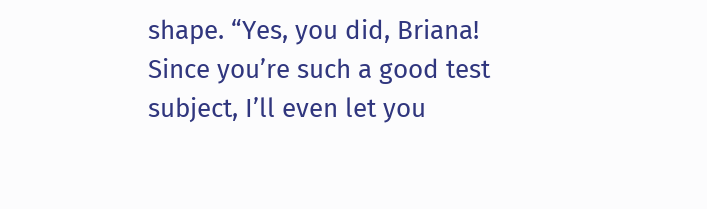shape. “Yes, you did, Briana! Since you’re such a good test subject, I’ll even let you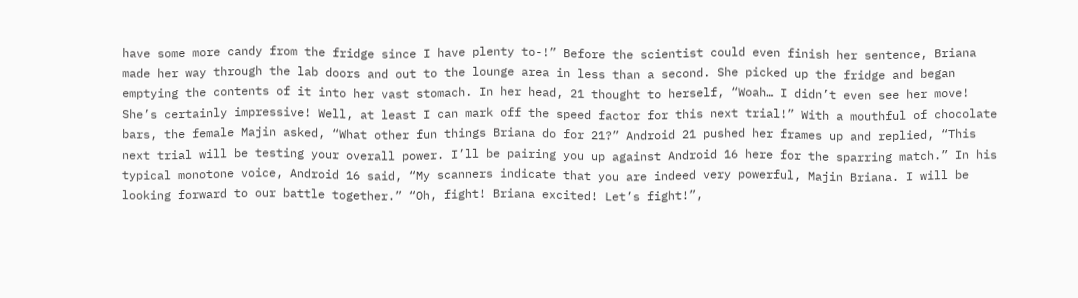have some more candy from the fridge since I have plenty to-!” Before the scientist could even finish her sentence, Briana made her way through the lab doors and out to the lounge area in less than a second. She picked up the fridge and began emptying the contents of it into her vast stomach. In her head, 21 thought to herself, “Woah… I didn’t even see her move! She’s certainly impressive! Well, at least I can mark off the speed factor for this next trial!” With a mouthful of chocolate bars, the female Majin asked, “What other fun things Briana do for 21?” Android 21 pushed her frames up and replied, “This next trial will be testing your overall power. I’ll be pairing you up against Android 16 here for the sparring match.” In his typical monotone voice, Android 16 said, “My scanners indicate that you are indeed very powerful, Majin Briana. I will be looking forward to our battle together.” “Oh, fight! Briana excited! Let’s fight!”,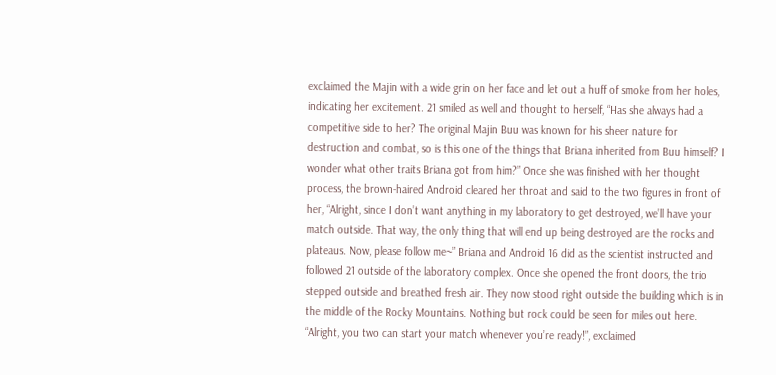exclaimed the Majin with a wide grin on her face and let out a huff of smoke from her holes, indicating her excitement. 21 smiled as well and thought to herself, “Has she always had a competitive side to her? The original Majin Buu was known for his sheer nature for destruction and combat, so is this one of the things that Briana inherited from Buu himself? I wonder what other traits Briana got from him?” Once she was finished with her thought process, the brown-haired Android cleared her throat and said to the two figures in front of her, “Alright, since I don’t want anything in my laboratory to get destroyed, we’ll have your match outside. That way, the only thing that will end up being destroyed are the rocks and plateaus. Now, please follow me~” Briana and Android 16 did as the scientist instructed and followed 21 outside of the laboratory complex. Once she opened the front doors, the trio stepped outside and breathed fresh air. They now stood right outside the building which is in the middle of the Rocky Mountains. Nothing but rock could be seen for miles out here. “Alright, you two can start your match whenever you’re ready!”, exclaimed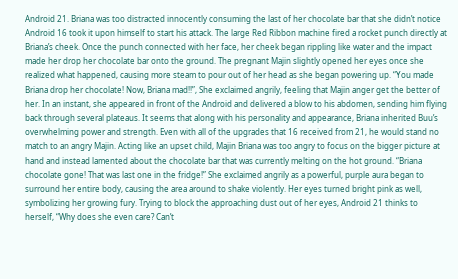Android 21. Briana was too distracted innocently consuming the last of her chocolate bar that she didn’t notice Android 16 took it upon himself to start his attack. The large Red Ribbon machine fired a rocket punch directly at Briana’s cheek. Once the punch connected with her face, her cheek began rippling like water and the impact made her drop her chocolate bar onto the ground. The pregnant Majin slightly opened her eyes once she realized what happened, causing more steam to pour out of her head as she began powering up. “You made Briana drop her chocolate! Now, Briana mad!!”, She exclaimed angrily, feeling that Majin anger get the better of her. In an instant, she appeared in front of the Android and delivered a blow to his abdomen, sending him flying back through several plateaus. It seems that along with his personality and appearance, Briana inherited Buu’s overwhelming power and strength. Even with all of the upgrades that 16 received from 21, he would stand no match to an angry Majin. Acting like an upset child, Majin Briana was too angry to focus on the bigger picture at hand and instead lamented about the chocolate bar that was currently melting on the hot ground. “Briana chocolate gone! That was last one in the fridge!” She exclaimed angrily as a powerful, purple aura began to surround her entire body, causing the area around to shake violently. Her eyes turned bright pink as well, symbolizing her growing fury. Trying to block the approaching dust out of her eyes, Android 21 thinks to herself, “Why does she even care? Can’t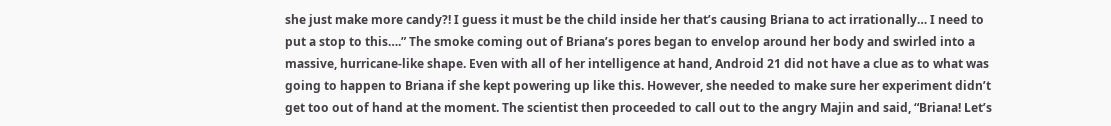she just make more candy?! I guess it must be the child inside her that’s causing Briana to act irrationally… I need to put a stop to this….” The smoke coming out of Briana’s pores began to envelop around her body and swirled into a massive, hurricane-like shape. Even with all of her intelligence at hand, Android 21 did not have a clue as to what was going to happen to Briana if she kept powering up like this. However, she needed to make sure her experiment didn’t get too out of hand at the moment. The scientist then proceeded to call out to the angry Majin and said, “Briana! Let’s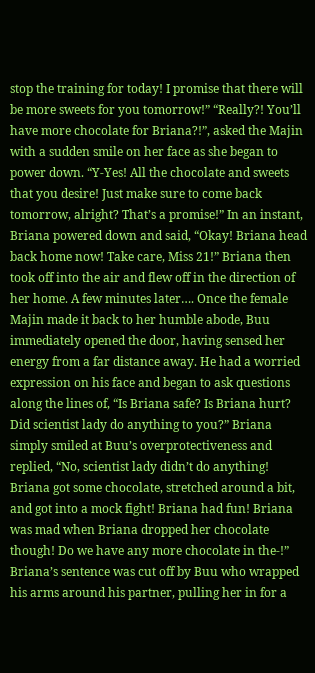stop the training for today! I promise that there will be more sweets for you tomorrow!” “Really?! You’ll have more chocolate for Briana?!”, asked the Majin with a sudden smile on her face as she began to power down. “Y-Yes! All the chocolate and sweets that you desire! Just make sure to come back tomorrow, alright? That’s a promise!” In an instant, Briana powered down and said, “Okay! Briana head back home now! Take care, Miss 21!” Briana then took off into the air and flew off in the direction of her home. A few minutes later…. Once the female Majin made it back to her humble abode, Buu immediately opened the door, having sensed her energy from a far distance away. He had a worried expression on his face and began to ask questions along the lines of, “Is Briana safe? Is Briana hurt? Did scientist lady do anything to you?” Briana simply smiled at Buu’s overprotectiveness and replied, “No, scientist lady didn’t do anything! Briana got some chocolate, stretched around a bit, and got into a mock fight! Briana had fun! Briana was mad when Briana dropped her chocolate though! Do we have any more chocolate in the-!” Briana’s sentence was cut off by Buu who wrapped his arms around his partner, pulling her in for a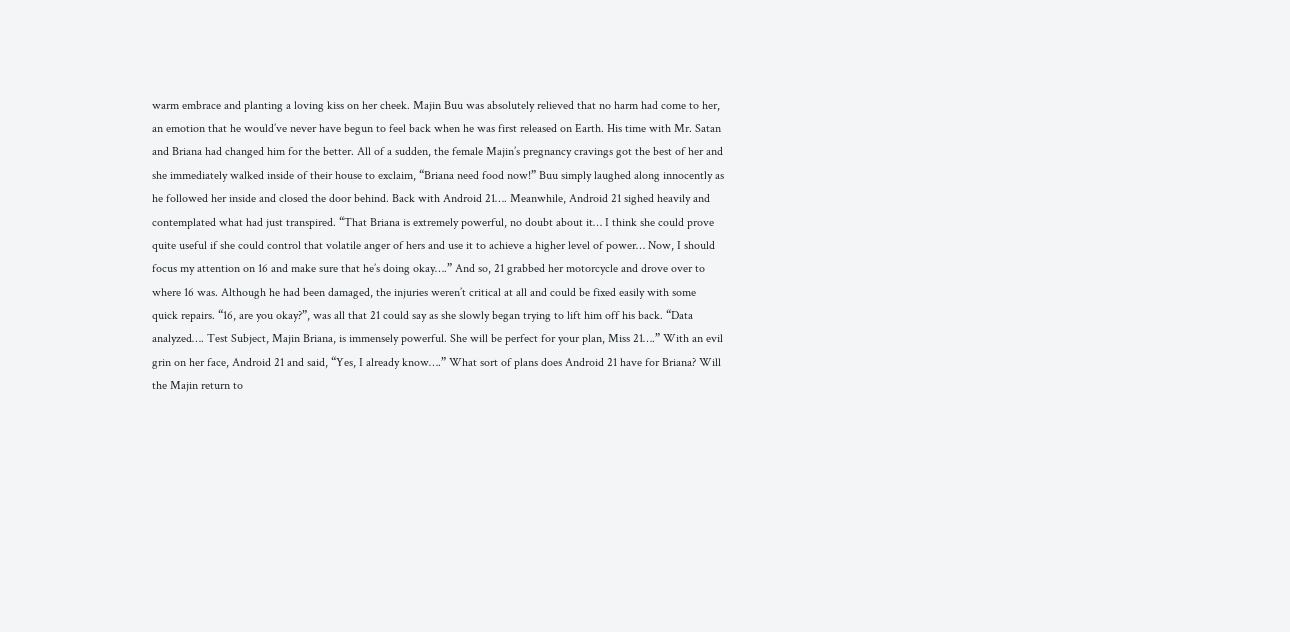warm embrace and planting a loving kiss on her cheek. Majin Buu was absolutely relieved that no harm had come to her, an emotion that he would’ve never have begun to feel back when he was first released on Earth. His time with Mr. Satan and Briana had changed him for the better. All of a sudden, the female Majin’s pregnancy cravings got the best of her and she immediately walked inside of their house to exclaim, “Briana need food now!” Buu simply laughed along innocently as he followed her inside and closed the door behind. Back with Android 21…. Meanwhile, Android 21 sighed heavily and contemplated what had just transpired. “That Briana is extremely powerful, no doubt about it… I think she could prove quite useful if she could control that volatile anger of hers and use it to achieve a higher level of power… Now, I should focus my attention on 16 and make sure that he’s doing okay….” And so, 21 grabbed her motorcycle and drove over to where 16 was. Although he had been damaged, the injuries weren’t critical at all and could be fixed easily with some quick repairs. “16, are you okay?”, was all that 21 could say as she slowly began trying to lift him off his back. “Data analyzed…. Test Subject, Majin Briana, is immensely powerful. She will be perfect for your plan, Miss 21….” With an evil grin on her face, Android 21 and said, “Yes, I already know….” What sort of plans does Android 21 have for Briana? Will the Majin return to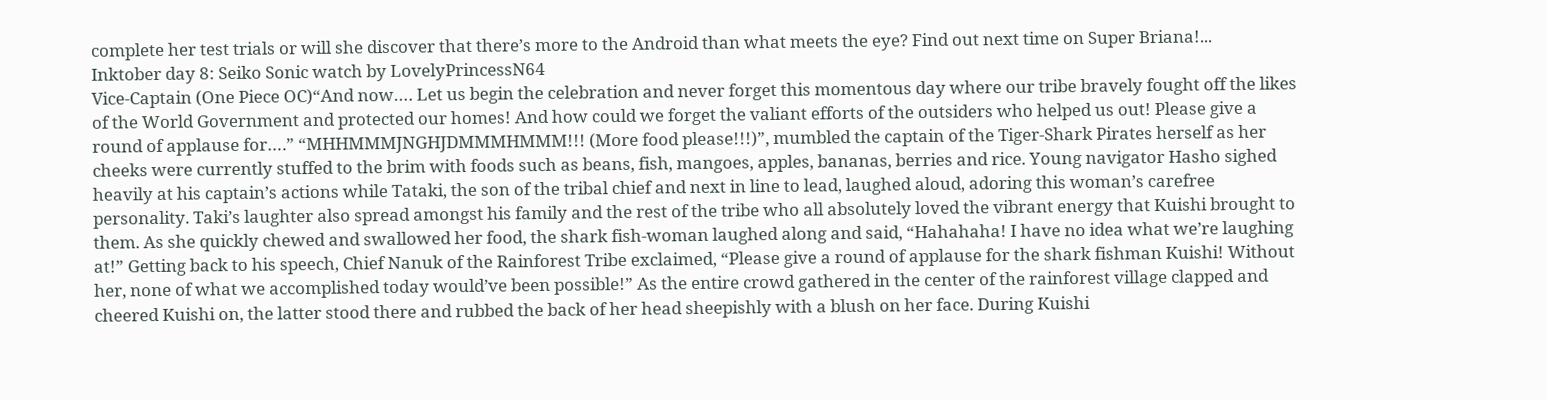complete her test trials or will she discover that there’s more to the Android than what meets the eye? Find out next time on Super Briana!...
Inktober day 8: Seiko Sonic watch by LovelyPrincessN64
Vice-Captain (One Piece OC)“And now…. Let us begin the celebration and never forget this momentous day where our tribe bravely fought off the likes of the World Government and protected our homes! And how could we forget the valiant efforts of the outsiders who helped us out! Please give a round of applause for….” “MHHMMMJNGHJDMMMHMMM!!! (More food please!!!)”, mumbled the captain of the Tiger-Shark Pirates herself as her cheeks were currently stuffed to the brim with foods such as beans, fish, mangoes, apples, bananas, berries and rice. Young navigator Hasho sighed heavily at his captain’s actions while Tataki, the son of the tribal chief and next in line to lead, laughed aloud, adoring this woman’s carefree personality. Taki’s laughter also spread amongst his family and the rest of the tribe who all absolutely loved the vibrant energy that Kuishi brought to them. As she quickly chewed and swallowed her food, the shark fish-woman laughed along and said, “Hahahaha! I have no idea what we’re laughing at!” Getting back to his speech, Chief Nanuk of the Rainforest Tribe exclaimed, “Please give a round of applause for the shark fishman Kuishi! Without her, none of what we accomplished today would’ve been possible!” As the entire crowd gathered in the center of the rainforest village clapped and cheered Kuishi on, the latter stood there and rubbed the back of her head sheepishly with a blush on her face. During Kuishi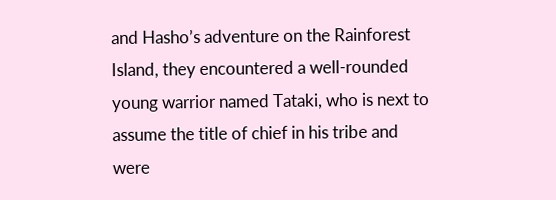and Hasho’s adventure on the Rainforest Island, they encountered a well-rounded young warrior named Tataki, who is next to assume the title of chief in his tribe and were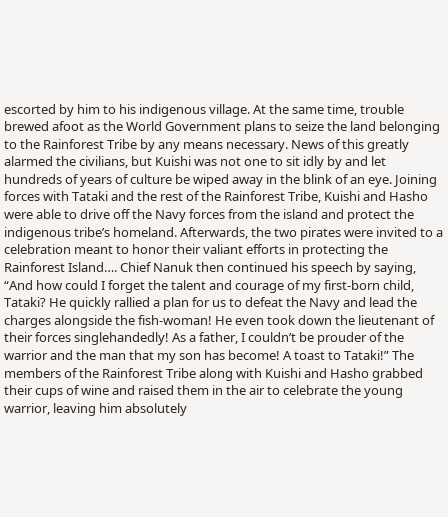escorted by him to his indigenous village. At the same time, trouble brewed afoot as the World Government plans to seize the land belonging to the Rainforest Tribe by any means necessary. News of this greatly alarmed the civilians, but Kuishi was not one to sit idly by and let hundreds of years of culture be wiped away in the blink of an eye. Joining forces with Tataki and the rest of the Rainforest Tribe, Kuishi and Hasho were able to drive off the Navy forces from the island and protect the indigenous tribe’s homeland. Afterwards, the two pirates were invited to a celebration meant to honor their valiant efforts in protecting the Rainforest Island…. Chief Nanuk then continued his speech by saying, “And how could I forget the talent and courage of my first-born child, Tataki? He quickly rallied a plan for us to defeat the Navy and lead the charges alongside the fish-woman! He even took down the lieutenant of their forces singlehandedly! As a father, I couldn’t be prouder of the warrior and the man that my son has become! A toast to Tataki!” The members of the Rainforest Tribe along with Kuishi and Hasho grabbed their cups of wine and raised them in the air to celebrate the young warrior, leaving him absolutely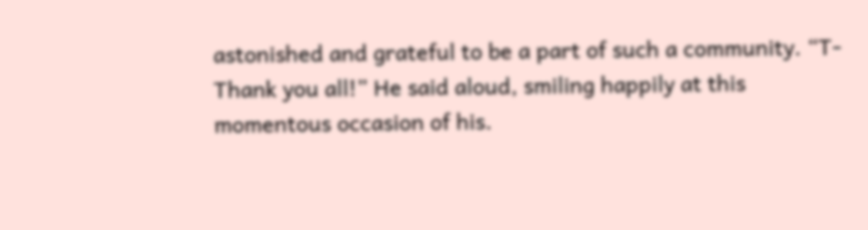astonished and grateful to be a part of such a community. “T-Thank you all!” He said aloud, smiling happily at this momentous occasion of his.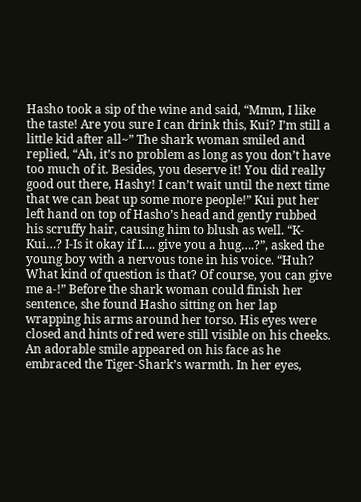Hasho took a sip of the wine and said, “Mmm, I like the taste! Are you sure I can drink this, Kui? I’m still a little kid after all~” The shark woman smiled and replied, “Ah, it’s no problem as long as you don’t have too much of it. Besides, you deserve it! You did really good out there, Hashy! I can’t wait until the next time that we can beat up some more people!” Kui put her left hand on top of Hasho’s head and gently rubbed his scruffy hair, causing him to blush as well. “K-Kui…? I-Is it okay if I…. give you a hug….?”, asked the young boy with a nervous tone in his voice. “Huh? What kind of question is that? Of course, you can give me a-!” Before the shark woman could finish her sentence, she found Hasho sitting on her lap wrapping his arms around her torso. His eyes were closed and hints of red were still visible on his cheeks. An adorable smile appeared on his face as he embraced the Tiger-Shark’s warmth. In her eyes,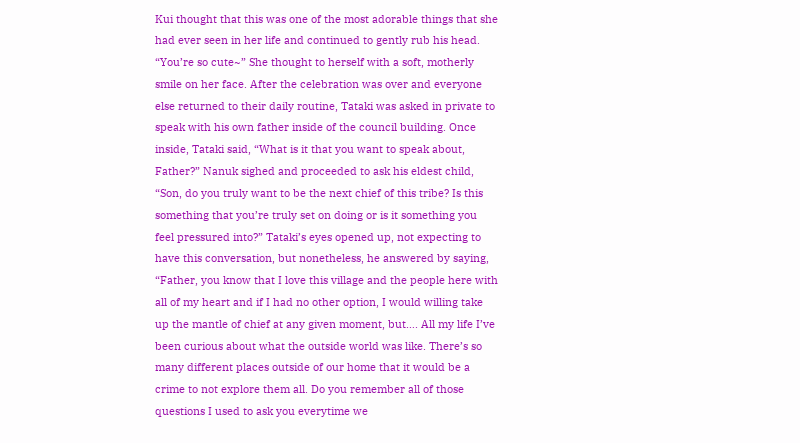Kui thought that this was one of the most adorable things that she had ever seen in her life and continued to gently rub his head. “You’re so cute~” She thought to herself with a soft, motherly smile on her face. After the celebration was over and everyone else returned to their daily routine, Tataki was asked in private to speak with his own father inside of the council building. Once inside, Tataki said, “What is it that you want to speak about, Father?” Nanuk sighed and proceeded to ask his eldest child, “Son, do you truly want to be the next chief of this tribe? Is this something that you’re truly set on doing or is it something you feel pressured into?” Tataki’s eyes opened up, not expecting to have this conversation, but nonetheless, he answered by saying, “Father, you know that I love this village and the people here with all of my heart and if I had no other option, I would willing take up the mantle of chief at any given moment, but…. All my life I’ve been curious about what the outside world was like. There’s so many different places outside of our home that it would be a crime to not explore them all. Do you remember all of those questions I used to ask you everytime we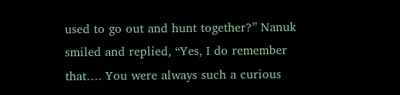used to go out and hunt together?” Nanuk smiled and replied, “Yes, I do remember that…. You were always such a curious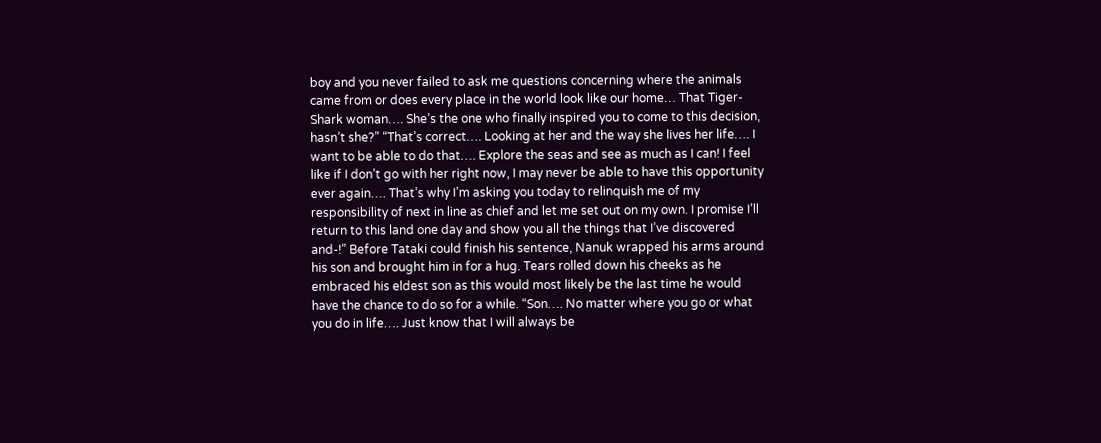boy and you never failed to ask me questions concerning where the animals came from or does every place in the world look like our home… That Tiger-Shark woman…. She’s the one who finally inspired you to come to this decision, hasn’t she?” “That’s correct…. Looking at her and the way she lives her life…. I want to be able to do that…. Explore the seas and see as much as I can! I feel like if I don’t go with her right now, I may never be able to have this opportunity ever again…. That’s why I’m asking you today to relinquish me of my responsibility of next in line as chief and let me set out on my own. I promise I’ll return to this land one day and show you all the things that I’ve discovered and-!” Before Tataki could finish his sentence, Nanuk wrapped his arms around his son and brought him in for a hug. Tears rolled down his cheeks as he embraced his eldest son as this would most likely be the last time he would have the chance to do so for a while. “Son…. No matter where you go or what you do in life…. Just know that I will always be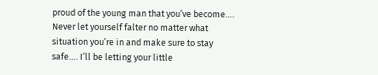proud of the young man that you’ve become…. Never let yourself falter no matter what situation you’re in and make sure to stay safe…. I’ll be letting your little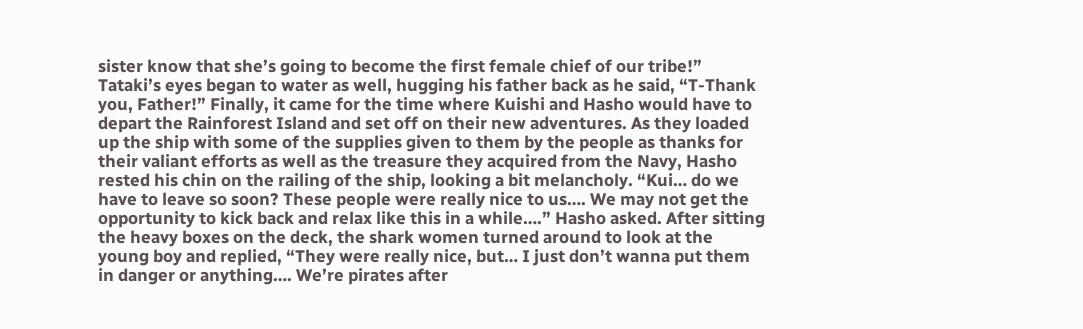sister know that she’s going to become the first female chief of our tribe!” Tataki’s eyes began to water as well, hugging his father back as he said, “T-Thank you, Father!” Finally, it came for the time where Kuishi and Hasho would have to depart the Rainforest Island and set off on their new adventures. As they loaded up the ship with some of the supplies given to them by the people as thanks for their valiant efforts as well as the treasure they acquired from the Navy, Hasho rested his chin on the railing of the ship, looking a bit melancholy. “Kui… do we have to leave so soon? These people were really nice to us…. We may not get the opportunity to kick back and relax like this in a while….” Hasho asked. After sitting the heavy boxes on the deck, the shark women turned around to look at the young boy and replied, “They were really nice, but… I just don’t wanna put them in danger or anything…. We’re pirates after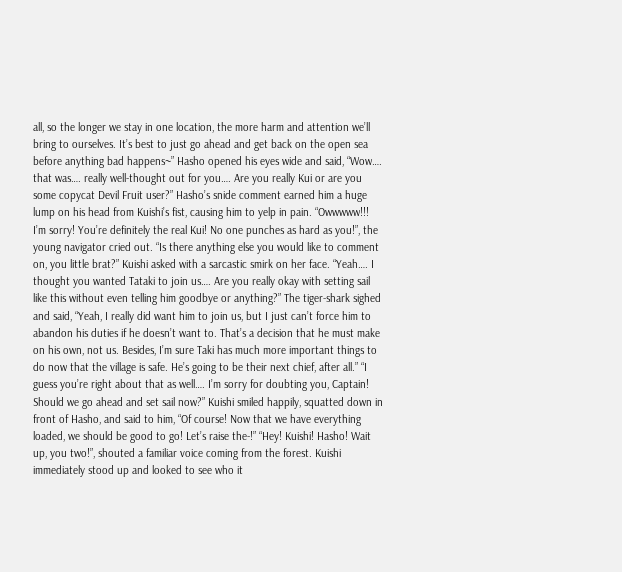all, so the longer we stay in one location, the more harm and attention we’ll bring to ourselves. It’s best to just go ahead and get back on the open sea before anything bad happens~” Hasho opened his eyes wide and said, “Wow…. that was…. really well-thought out for you…. Are you really Kui or are you some copycat Devil Fruit user?” Hasho’s snide comment earned him a huge lump on his head from Kuishi’s fist, causing him to yelp in pain. “Owwwww!!! I’m sorry! You’re definitely the real Kui! No one punches as hard as you!”, the young navigator cried out. “Is there anything else you would like to comment on, you little brat?” Kuishi asked with a sarcastic smirk on her face. “Yeah…. I thought you wanted Tataki to join us…. Are you really okay with setting sail like this without even telling him goodbye or anything?” The tiger-shark sighed and said, “Yeah, I really did want him to join us, but I just can’t force him to abandon his duties if he doesn’t want to. That’s a decision that he must make on his own, not us. Besides, I’m sure Taki has much more important things to do now that the village is safe. He’s going to be their next chief, after all.” “I guess you’re right about that as well…. I’m sorry for doubting you, Captain! Should we go ahead and set sail now?” Kuishi smiled happily, squatted down in front of Hasho, and said to him, “Of course! Now that we have everything loaded, we should be good to go! Let’s raise the-!” “Hey! Kuishi! Hasho! Wait up, you two!”, shouted a familiar voice coming from the forest. Kuishi immediately stood up and looked to see who it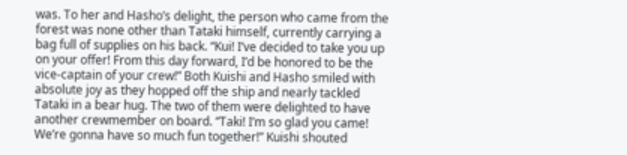was. To her and Hasho’s delight, the person who came from the forest was none other than Tataki himself, currently carrying a bag full of supplies on his back. “Kui! I’ve decided to take you up on your offer! From this day forward, I’d be honored to be the vice-captain of your crew!” Both Kuishi and Hasho smiled with absolute joy as they hopped off the ship and nearly tackled Tataki in a bear hug. The two of them were delighted to have another crewmember on board. “Taki! I’m so glad you came! We’re gonna have so much fun together!” Kuishi shouted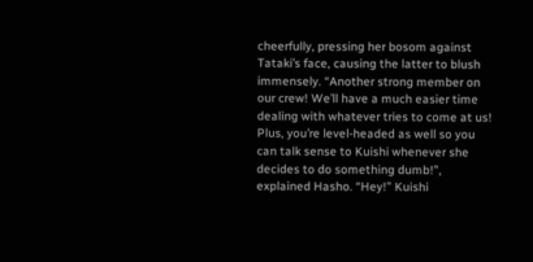cheerfully, pressing her bosom against Tataki’s face, causing the latter to blush immensely. “Another strong member on our crew! We’ll have a much easier time dealing with whatever tries to come at us! Plus, you’re level-headed as well so you can talk sense to Kuishi whenever she decides to do something dumb!”, explained Hasho. “Hey!” Kuishi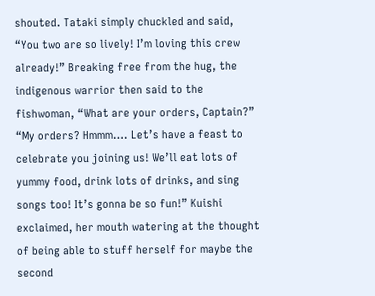shouted. Tataki simply chuckled and said, “You two are so lively! I’m loving this crew already!” Breaking free from the hug, the indigenous warrior then said to the fishwoman, “What are your orders, Captain?” “My orders? Hmmm…. Let’s have a feast to celebrate you joining us! We’ll eat lots of yummy food, drink lots of drinks, and sing songs too! It’s gonna be so fun!” Kuishi exclaimed, her mouth watering at the thought of being able to stuff herself for maybe the second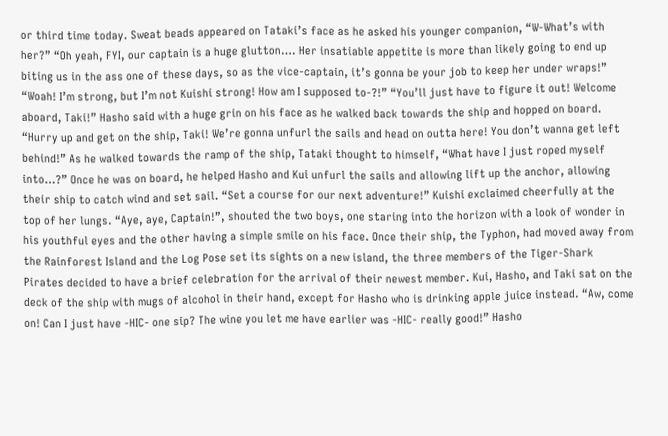or third time today. Sweat beads appeared on Tataki’s face as he asked his younger companion, “W-What’s with her?” “Oh yeah, FYI, our captain is a huge glutton…. Her insatiable appetite is more than likely going to end up biting us in the ass one of these days, so as the vice-captain, it’s gonna be your job to keep her under wraps!” “Woah! I’m strong, but I’m not Kuishi strong! How am I supposed to-?!” “You’ll just have to figure it out! Welcome aboard, Taki!” Hasho said with a huge grin on his face as he walked back towards the ship and hopped on board. “Hurry up and get on the ship, Taki! We’re gonna unfurl the sails and head on outta here! You don’t wanna get left behind!” As he walked towards the ramp of the ship, Tataki thought to himself, “What have I just roped myself into…?” Once he was on board, he helped Hasho and Kui unfurl the sails and allowing lift up the anchor, allowing their ship to catch wind and set sail. “Set a course for our next adventure!” Kuishi exclaimed cheerfully at the top of her lungs. “Aye, aye, Captain!”, shouted the two boys, one staring into the horizon with a look of wonder in his youthful eyes and the other having a simple smile on his face. Once their ship, the Typhon, had moved away from the Rainforest Island and the Log Pose set its sights on a new island, the three members of the Tiger-Shark Pirates decided to have a brief celebration for the arrival of their newest member. Kui, Hasho, and Taki sat on the deck of the ship with mugs of alcohol in their hand, except for Hasho who is drinking apple juice instead. “Aw, come on! Can I just have -HIC- one sip? The wine you let me have earlier was -HIC- really good!” Hasho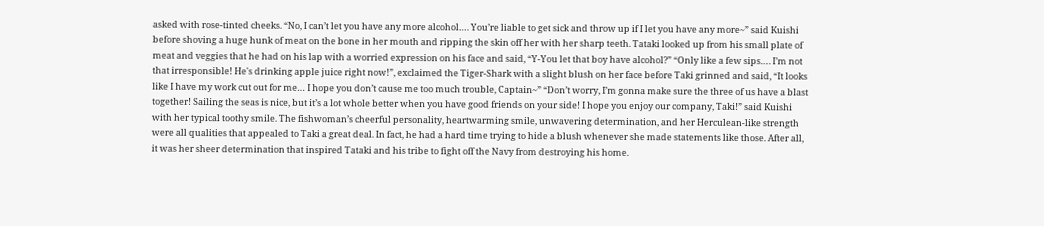asked with rose-tinted cheeks. “No, I can’t let you have any more alcohol…. You’re liable to get sick and throw up if I let you have any more~” said Kuishi before shoving a huge hunk of meat on the bone in her mouth and ripping the skin off her with her sharp teeth. Tataki looked up from his small plate of meat and veggies that he had on his lap with a worried expression on his face and said, “Y-You let that boy have alcohol?” “Only like a few sips…. I’m not that irresponsible! He's drinking apple juice right now!”, exclaimed the Tiger-Shark with a slight blush on her face before Taki grinned and said, “It looks like I have my work cut out for me… I hope you don’t cause me too much trouble, Captain~” “Don’t worry, I’m gonna make sure the three of us have a blast together! Sailing the seas is nice, but it’s a lot whole better when you have good friends on your side! I hope you enjoy our company, Taki!” said Kuishi with her typical toothy smile. The fishwoman’s cheerful personality, heartwarming smile, unwavering determination, and her Herculean-like strength were all qualities that appealed to Taki a great deal. In fact, he had a hard time trying to hide a blush whenever she made statements like those. After all, it was her sheer determination that inspired Tataki and his tribe to fight off the Navy from destroying his home.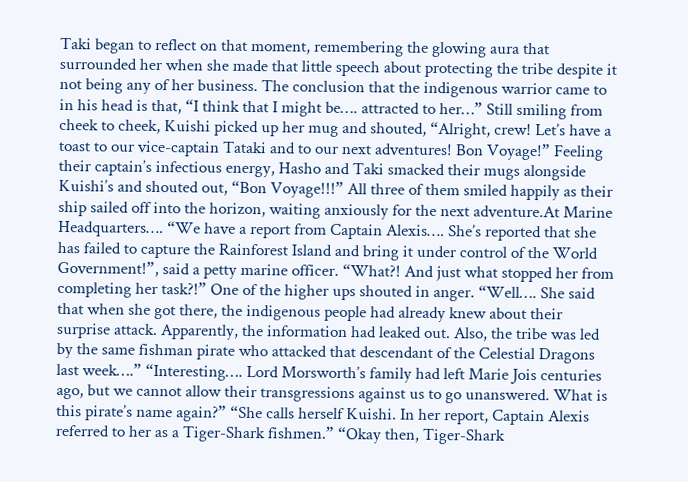Taki began to reflect on that moment, remembering the glowing aura that surrounded her when she made that little speech about protecting the tribe despite it not being any of her business. The conclusion that the indigenous warrior came to in his head is that, “I think that I might be…. attracted to her…” Still smiling from cheek to cheek, Kuishi picked up her mug and shouted, “Alright, crew! Let’s have a toast to our vice-captain Tataki and to our next adventures! Bon Voyage!” Feeling their captain’s infectious energy, Hasho and Taki smacked their mugs alongside Kuishi’s and shouted out, “Bon Voyage!!!” All three of them smiled happily as their ship sailed off into the horizon, waiting anxiously for the next adventure.At Marine Headquarters…. “We have a report from Captain Alexis…. She’s reported that she has failed to capture the Rainforest Island and bring it under control of the World Government!”, said a petty marine officer. “What?! And just what stopped her from completing her task?!” One of the higher ups shouted in anger. “Well…. She said that when she got there, the indigenous people had already knew about their surprise attack. Apparently, the information had leaked out. Also, the tribe was led by the same fishman pirate who attacked that descendant of the Celestial Dragons last week….” “Interesting…. Lord Morsworth’s family had left Marie Jois centuries ago, but we cannot allow their transgressions against us to go unanswered. What is this pirate’s name again?” “She calls herself Kuishi. In her report, Captain Alexis referred to her as a Tiger-Shark fishmen.” “Okay then, Tiger-Shark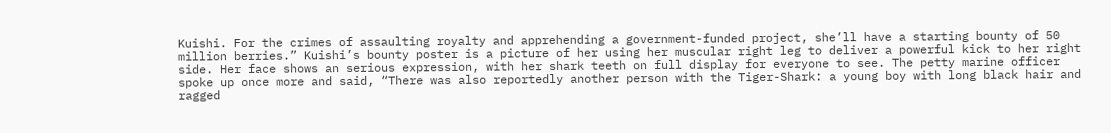Kuishi. For the crimes of assaulting royalty and apprehending a government-funded project, she’ll have a starting bounty of 50 million berries.” Kuishi’s bounty poster is a picture of her using her muscular right leg to deliver a powerful kick to her right side. Her face shows an serious expression, with her shark teeth on full display for everyone to see. The petty marine officer spoke up once more and said, “There was also reportedly another person with the Tiger-Shark: a young boy with long black hair and ragged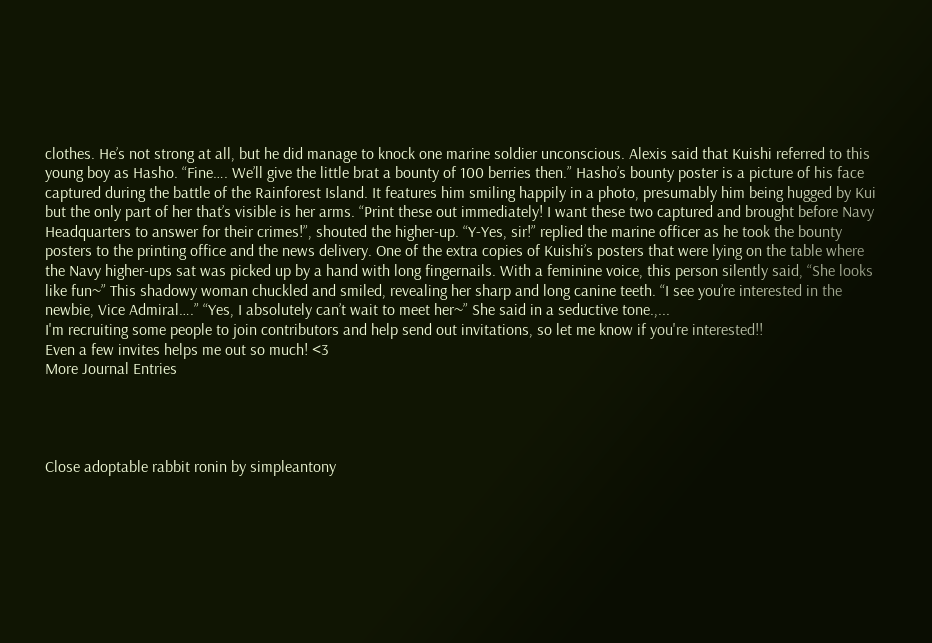clothes. He’s not strong at all, but he did manage to knock one marine soldier unconscious. Alexis said that Kuishi referred to this young boy as Hasho. “Fine…. We’ll give the little brat a bounty of 100 berries then.” Hasho’s bounty poster is a picture of his face captured during the battle of the Rainforest Island. It features him smiling happily in a photo, presumably him being hugged by Kui but the only part of her that’s visible is her arms. “Print these out immediately! I want these two captured and brought before Navy Headquarters to answer for their crimes!”, shouted the higher-up. “Y-Yes, sir!” replied the marine officer as he took the bounty posters to the printing office and the news delivery. One of the extra copies of Kuishi’s posters that were lying on the table where the Navy higher-ups sat was picked up by a hand with long fingernails. With a feminine voice, this person silently said, “She looks like fun~” This shadowy woman chuckled and smiled, revealing her sharp and long canine teeth. “I see you’re interested in the newbie, Vice Admiral….” “Yes, I absolutely can’t wait to meet her~” She said in a seductive tone.,...
I'm recruiting some people to join contributors and help send out invitations, so let me know if you're interested!!
Even a few invites helps me out so much! <3
More Journal Entries




Close adoptable rabbit ronin by simpleantony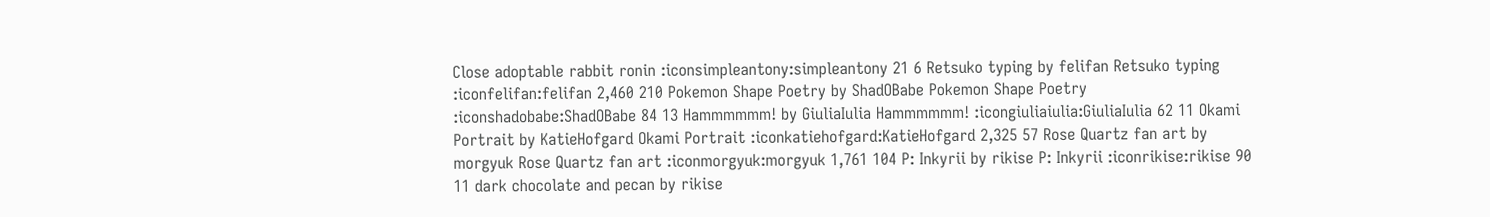Close adoptable rabbit ronin :iconsimpleantony:simpleantony 21 6 Retsuko typing by felifan Retsuko typing :iconfelifan:felifan 2,460 210 Pokemon Shape Poetry by ShadOBabe Pokemon Shape Poetry :iconshadobabe:ShadOBabe 84 13 Hammmmmm! by GiuliaIulia Hammmmmm! :icongiuliaiulia:GiuliaIulia 62 11 Okami Portrait by KatieHofgard Okami Portrait :iconkatiehofgard:KatieHofgard 2,325 57 Rose Quartz fan art by morgyuk Rose Quartz fan art :iconmorgyuk:morgyuk 1,761 104 P: Inkyrii by rikise P: Inkyrii :iconrikise:rikise 90 11 dark chocolate and pecan by rikise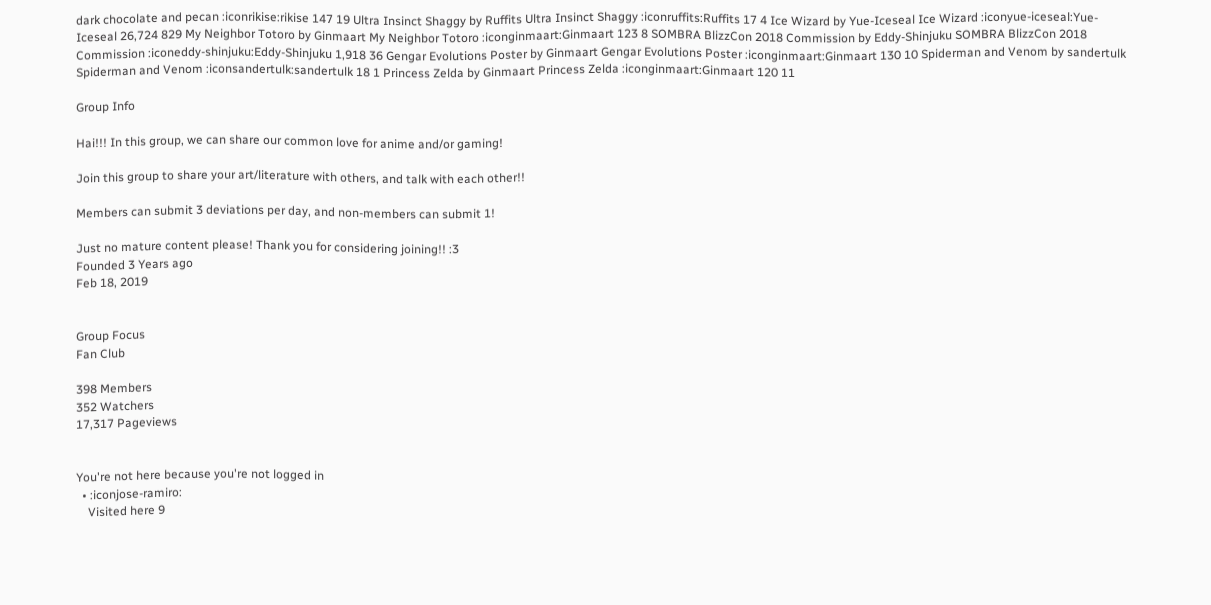dark chocolate and pecan :iconrikise:rikise 147 19 Ultra Insinct Shaggy by Ruffits Ultra Insinct Shaggy :iconruffits:Ruffits 17 4 Ice Wizard by Yue-Iceseal Ice Wizard :iconyue-iceseal:Yue-Iceseal 26,724 829 My Neighbor Totoro by Ginmaart My Neighbor Totoro :iconginmaart:Ginmaart 123 8 SOMBRA BlizzCon 2018 Commission by Eddy-Shinjuku SOMBRA BlizzCon 2018 Commission :iconeddy-shinjuku:Eddy-Shinjuku 1,918 36 Gengar Evolutions Poster by Ginmaart Gengar Evolutions Poster :iconginmaart:Ginmaart 130 10 Spiderman and Venom by sandertulk Spiderman and Venom :iconsandertulk:sandertulk 18 1 Princess Zelda by Ginmaart Princess Zelda :iconginmaart:Ginmaart 120 11

Group Info

Hai!!! In this group, we can share our common love for anime and/or gaming!

Join this group to share your art/literature with others, and talk with each other!!

Members can submit 3 deviations per day, and non-members can submit 1!

Just no mature content please! Thank you for considering joining!! :3
Founded 3 Years ago
Feb 18, 2019


Group Focus
Fan Club

398 Members
352 Watchers
17,317 Pageviews


You're not here because you're not logged in
  • :iconjose-ramiro:
    Visited here 9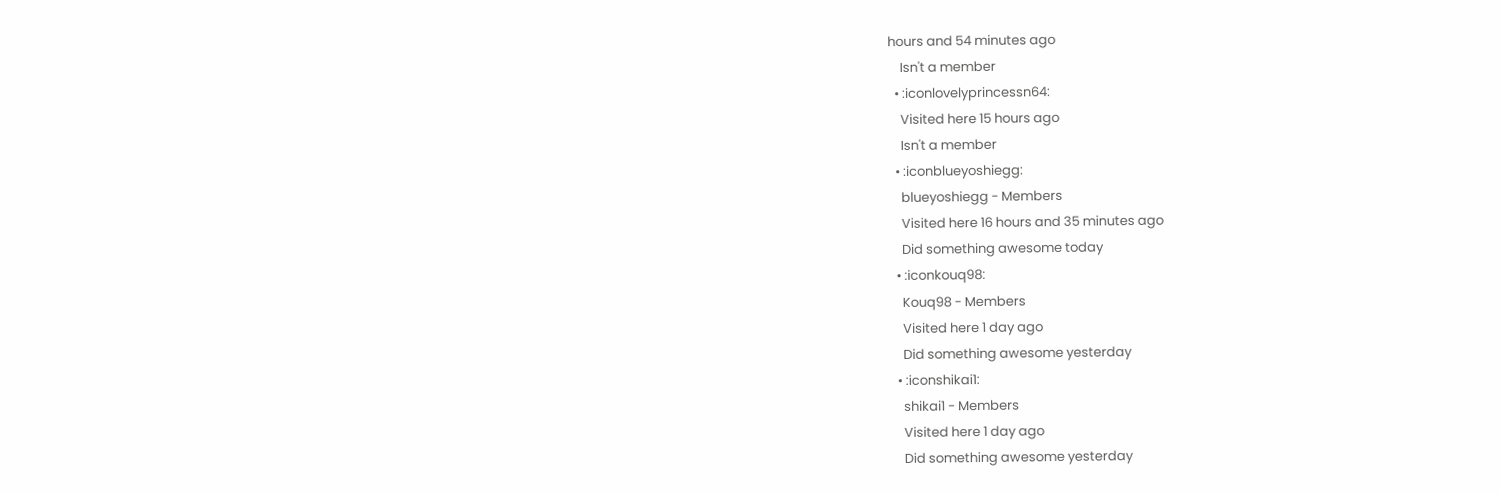hours and 54 minutes ago
    Isn't a member
  • :iconlovelyprincessn64:
    Visited here 15 hours ago
    Isn't a member
  • :iconblueyoshiegg:
    blueyoshiegg - Members
    Visited here 16 hours and 35 minutes ago
    Did something awesome today
  • :iconkouq98:
    Kouq98 - Members
    Visited here 1 day ago
    Did something awesome yesterday
  • :iconshikai1:
    shikai1 - Members
    Visited here 1 day ago
    Did something awesome yesterday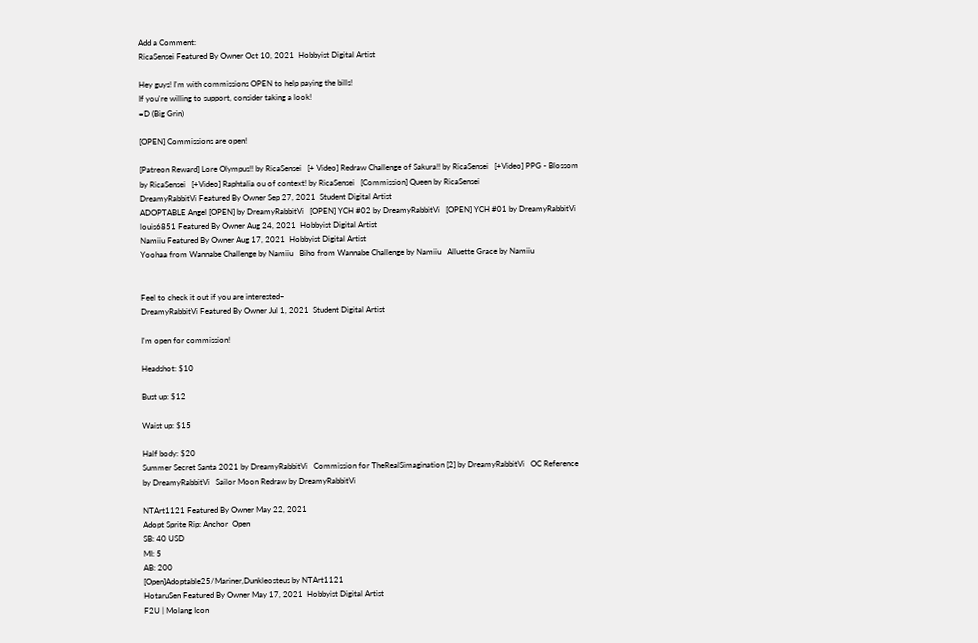Add a Comment:
RicaSensei Featured By Owner Oct 10, 2021  Hobbyist Digital Artist

Hey guys! I'm with commissions OPEN to help paying the bills!
If you're willing to support, consider taking a look!
=D (Big Grin)

[OPEN] Commissions are open!

[Patreon Reward] Lore Olympus!! by RicaSensei   [+ Video] Redraw Challenge of Sakura!! by RicaSensei   [+Video] PPG - Blossom by RicaSensei   [+Video] Raphtalia ou of context! by RicaSensei   [Commission] Queen by RicaSensei
DreamyRabbitVi Featured By Owner Sep 27, 2021  Student Digital Artist
ADOPTABLE Angel [OPEN] by DreamyRabbitVi   [OPEN] YCH #02 by DreamyRabbitVi   [OPEN] YCH #01 by DreamyRabbitVi
louis6851 Featured By Owner Aug 24, 2021  Hobbyist Digital Artist
Namiiu Featured By Owner Aug 17, 2021  Hobbyist Digital Artist
Yoohaa from Wannabe Challenge by Namiiu   Biho from Wannabe Challenge by Namiiu   Alluette Grace by Namiiu


Feel to check it out if you are interested~
DreamyRabbitVi Featured By Owner Jul 1, 2021  Student Digital Artist

I'm open for commission!

Headshot: $10

Bust up: $12

Waist up: $15

Half body: $20
Summer Secret Santa 2021 by DreamyRabbitVi   Commission for TheRealSimagination [2] by DreamyRabbitVi   OC Reference by DreamyRabbitVi   Sailor Moon Redraw by DreamyRabbitVi

NTArt1121 Featured By Owner May 22, 2021
Adopt Sprite Rip: Anchor  Open
SB: 40 USD
MI: 5
AB: 200
[Open]Adoptable25/Mariner,Dunkleosteus by NTArt1121
HotaruSen Featured By Owner May 17, 2021  Hobbyist Digital Artist
F2U | Molang Icon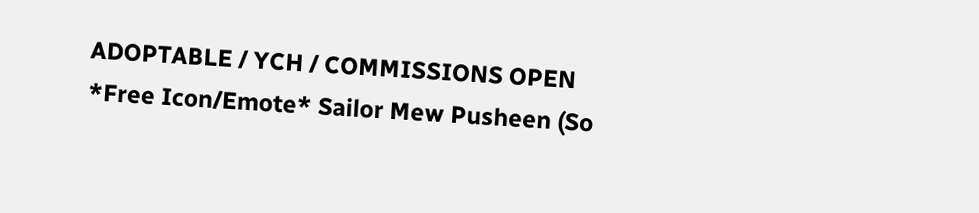ADOPTABLE / YCH / COMMISSIONS OPEN *Free Icon/Emote* Sailor Mew Pusheen (So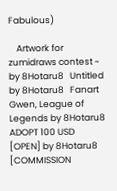Fabulous)

    Artwork for zumidraws contest ~ by 8Hotaru8   Untitled by 8Hotaru8   Fanart Gwen, League of Legends by 8Hotaru8   ADOPT 100 USD [OPEN] by 8Hotaru8    [COMMISSION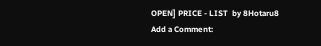OPEN] PRICE - LIST  by 8Hotaru8
Add a Comment: